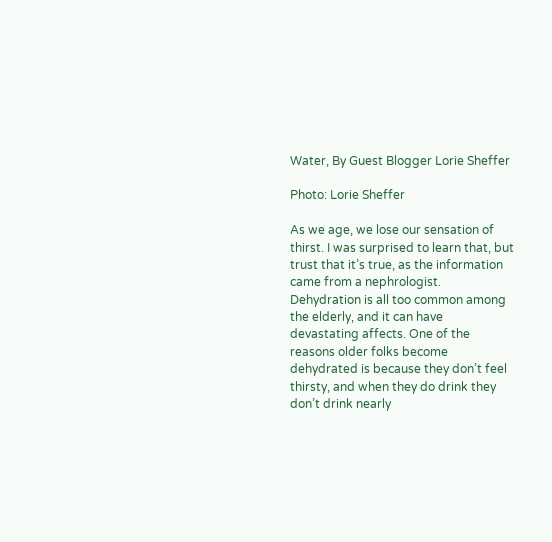Water, By Guest Blogger Lorie Sheffer

Photo: Lorie Sheffer

As we age, we lose our sensation of thirst. I was surprised to learn that, but trust that it’s true, as the information came from a nephrologist. Dehydration is all too common among the elderly, and it can have devastating affects. One of the reasons older folks become dehydrated is because they don’t feel thirsty, and when they do drink they don’t drink nearly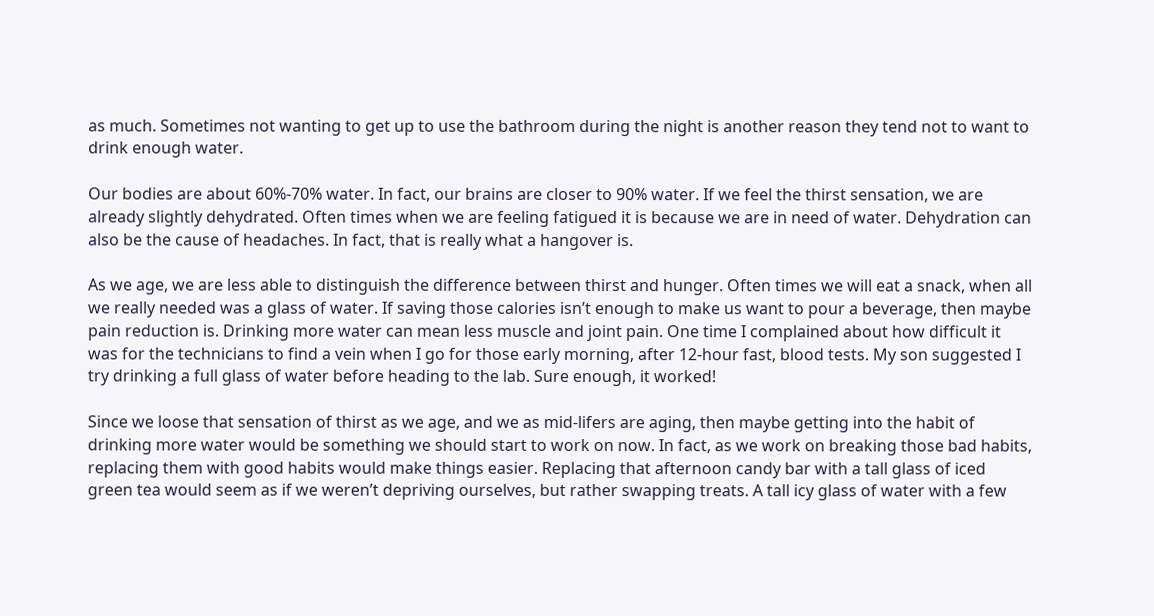as much. Sometimes not wanting to get up to use the bathroom during the night is another reason they tend not to want to drink enough water.

Our bodies are about 60%-70% water. In fact, our brains are closer to 90% water. If we feel the thirst sensation, we are already slightly dehydrated. Often times when we are feeling fatigued it is because we are in need of water. Dehydration can also be the cause of headaches. In fact, that is really what a hangover is.

As we age, we are less able to distinguish the difference between thirst and hunger. Often times we will eat a snack, when all we really needed was a glass of water. If saving those calories isn’t enough to make us want to pour a beverage, then maybe pain reduction is. Drinking more water can mean less muscle and joint pain. One time I complained about how difficult it was for the technicians to find a vein when I go for those early morning, after 12-hour fast, blood tests. My son suggested I try drinking a full glass of water before heading to the lab. Sure enough, it worked!

Since we loose that sensation of thirst as we age, and we as mid-lifers are aging, then maybe getting into the habit of drinking more water would be something we should start to work on now. In fact, as we work on breaking those bad habits, replacing them with good habits would make things easier. Replacing that afternoon candy bar with a tall glass of iced green tea would seem as if we weren’t depriving ourselves, but rather swapping treats. A tall icy glass of water with a few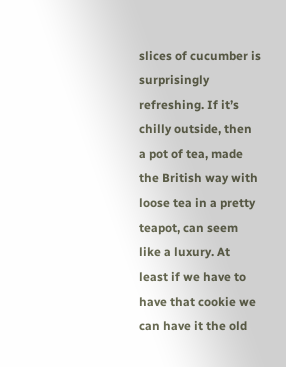slices of cucumber is surprisingly refreshing. If it’s chilly outside, then a pot of tea, made the British way with loose tea in a pretty teapot, can seem like a luxury. At least if we have to have that cookie we can have it the old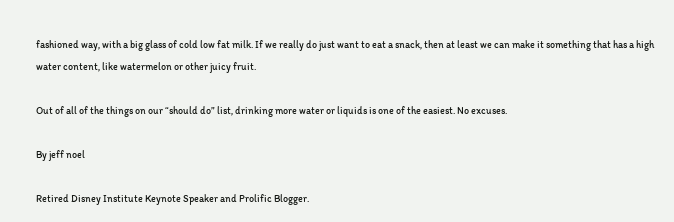fashioned way, with a big glass of cold low fat milk. If we really do just want to eat a snack, then at least we can make it something that has a high water content, like watermelon or other juicy fruit.

Out of all of the things on our “should do” list, drinking more water or liquids is one of the easiest. No excuses.

By jeff noel

Retired Disney Institute Keynote Speaker and Prolific Blogger.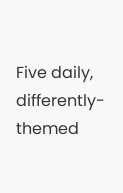Five daily, differently-themed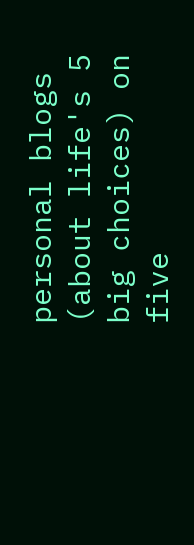personal blogs (about life's 5 big choices) on five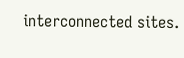interconnected sites.